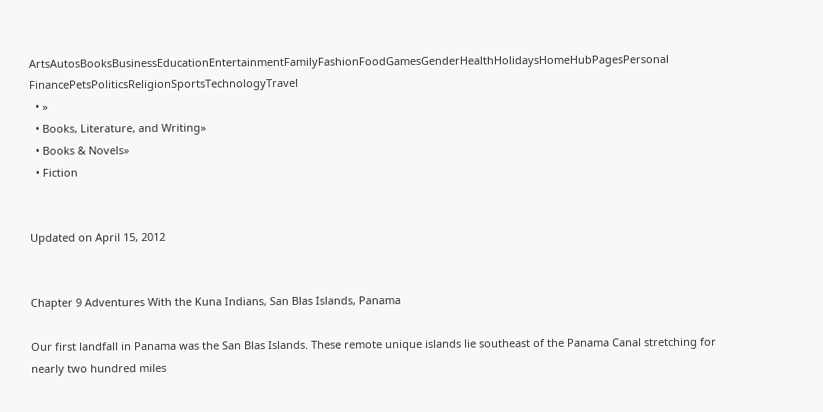ArtsAutosBooksBusinessEducationEntertainmentFamilyFashionFoodGamesGenderHealthHolidaysHomeHubPagesPersonal FinancePetsPoliticsReligionSportsTechnologyTravel
  • »
  • Books, Literature, and Writing»
  • Books & Novels»
  • Fiction


Updated on April 15, 2012


Chapter 9 Adventures With the Kuna Indians, San Blas Islands, Panama

Our first landfall in Panama was the San Blas Islands. These remote unique islands lie southeast of the Panama Canal stretching for nearly two hundred miles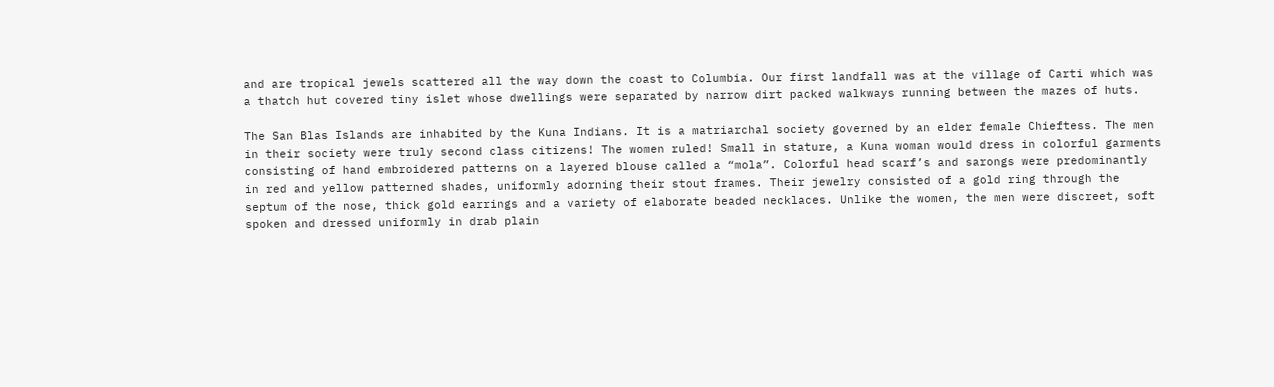and are tropical jewels scattered all the way down the coast to Columbia. Our first landfall was at the village of Carti which was a thatch hut covered tiny islet whose dwellings were separated by narrow dirt packed walkways running between the mazes of huts.

The San Blas Islands are inhabited by the Kuna Indians. It is a matriarchal society governed by an elder female Chieftess. The men in their society were truly second class citizens! The women ruled! Small in stature, a Kuna woman would dress in colorful garments consisting of hand embroidered patterns on a layered blouse called a “mola”. Colorful head scarf’s and sarongs were predominantly in red and yellow patterned shades, uniformly adorning their stout frames. Their jewelry consisted of a gold ring through the septum of the nose, thick gold earrings and a variety of elaborate beaded necklaces. Unlike the women, the men were discreet, soft spoken and dressed uniformly in drab plain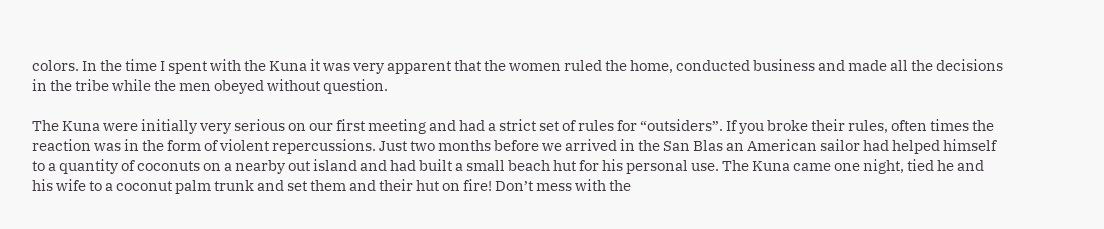colors. In the time I spent with the Kuna it was very apparent that the women ruled the home, conducted business and made all the decisions in the tribe while the men obeyed without question.

The Kuna were initially very serious on our first meeting and had a strict set of rules for “outsiders”. If you broke their rules, often times the reaction was in the form of violent repercussions. Just two months before we arrived in the San Blas an American sailor had helped himself to a quantity of coconuts on a nearby out island and had built a small beach hut for his personal use. The Kuna came one night, tied he and his wife to a coconut palm trunk and set them and their hut on fire! Don’t mess with the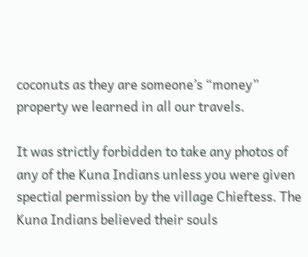coconuts as they are someone’s “money” property we learned in all our travels.

It was strictly forbidden to take any photos of any of the Kuna Indians unless you were given spectial permission by the village Chieftess. The Kuna Indians believed their souls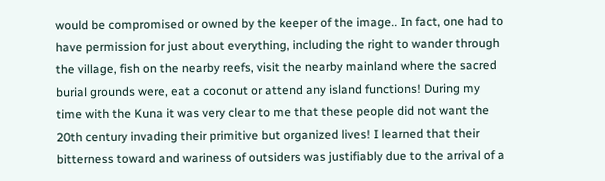would be compromised or owned by the keeper of the image.. In fact, one had to have permission for just about everything, including the right to wander through the village, fish on the nearby reefs, visit the nearby mainland where the sacred burial grounds were, eat a coconut or attend any island functions! During my time with the Kuna it was very clear to me that these people did not want the 20th century invading their primitive but organized lives! I learned that their bitterness toward and wariness of outsiders was justifiably due to the arrival of a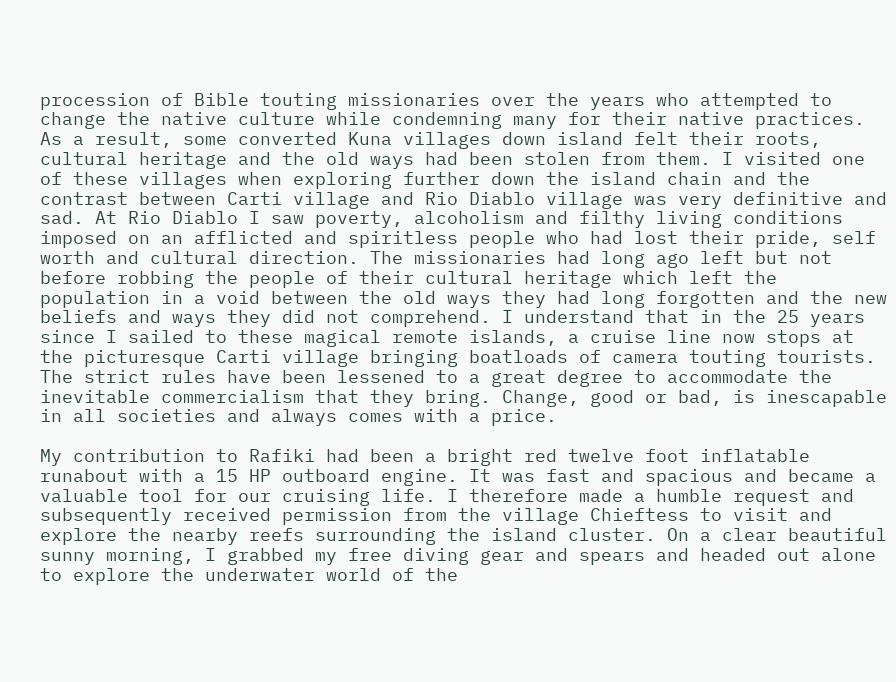procession of Bible touting missionaries over the years who attempted to change the native culture while condemning many for their native practices. As a result, some converted Kuna villages down island felt their roots, cultural heritage and the old ways had been stolen from them. I visited one of these villages when exploring further down the island chain and the contrast between Carti village and Rio Diablo village was very definitive and sad. At Rio Diablo I saw poverty, alcoholism and filthy living conditions imposed on an afflicted and spiritless people who had lost their pride, self worth and cultural direction. The missionaries had long ago left but not before robbing the people of their cultural heritage which left the population in a void between the old ways they had long forgotten and the new beliefs and ways they did not comprehend. I understand that in the 25 years since I sailed to these magical remote islands, a cruise line now stops at the picturesque Carti village bringing boatloads of camera touting tourists. The strict rules have been lessened to a great degree to accommodate the inevitable commercialism that they bring. Change, good or bad, is inescapable in all societies and always comes with a price.

My contribution to Rafiki had been a bright red twelve foot inflatable runabout with a 15 HP outboard engine. It was fast and spacious and became a valuable tool for our cruising life. I therefore made a humble request and subsequently received permission from the village Chieftess to visit and explore the nearby reefs surrounding the island cluster. On a clear beautiful sunny morning, I grabbed my free diving gear and spears and headed out alone to explore the underwater world of the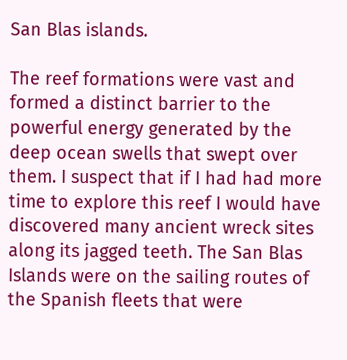San Blas islands.

The reef formations were vast and formed a distinct barrier to the powerful energy generated by the deep ocean swells that swept over them. I suspect that if I had had more time to explore this reef I would have discovered many ancient wreck sites along its jagged teeth. The San Blas Islands were on the sailing routes of the Spanish fleets that were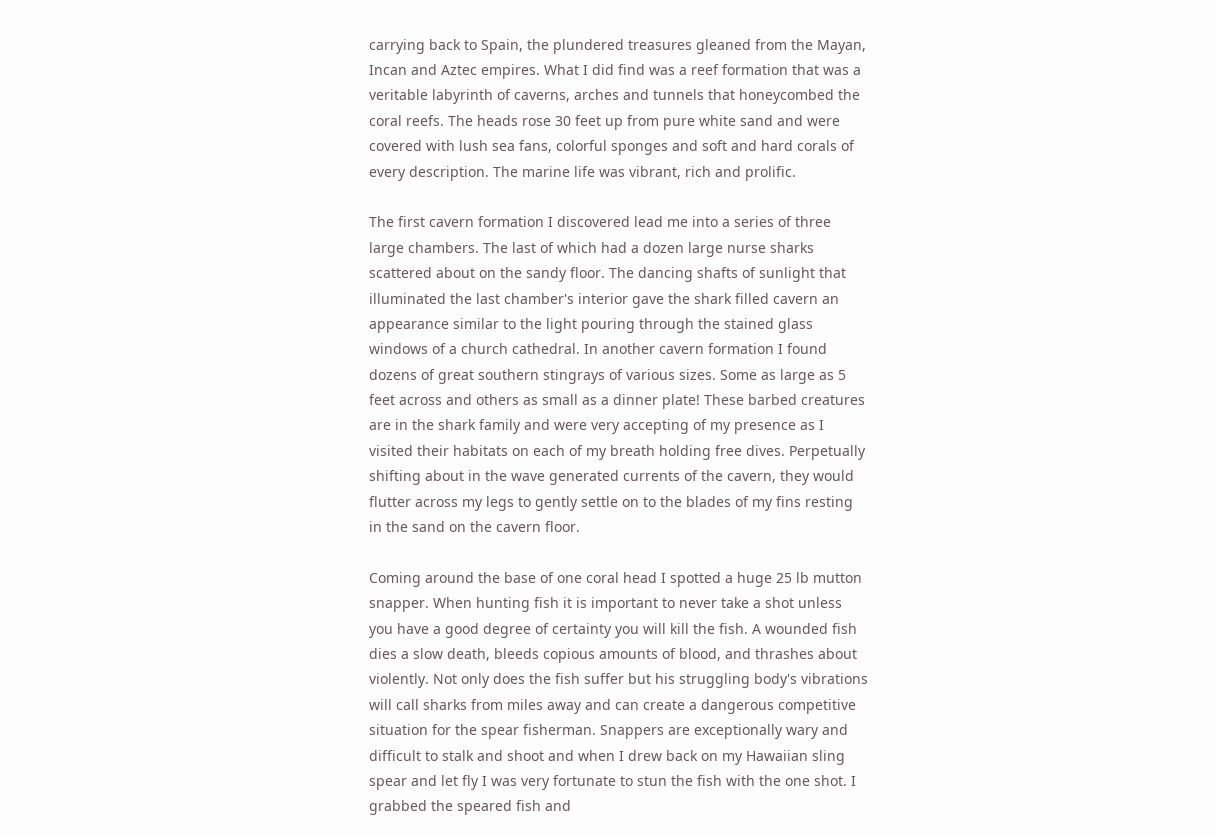carrying back to Spain, the plundered treasures gleaned from the Mayan, Incan and Aztec empires. What I did find was a reef formation that was a veritable labyrinth of caverns, arches and tunnels that honeycombed the coral reefs. The heads rose 30 feet up from pure white sand and were covered with lush sea fans, colorful sponges and soft and hard corals of every description. The marine life was vibrant, rich and prolific.

The first cavern formation I discovered lead me into a series of three large chambers. The last of which had a dozen large nurse sharks scattered about on the sandy floor. The dancing shafts of sunlight that illuminated the last chamber's interior gave the shark filled cavern an appearance similar to the light pouring through the stained glass windows of a church cathedral. In another cavern formation I found dozens of great southern stingrays of various sizes. Some as large as 5 feet across and others as small as a dinner plate! These barbed creatures are in the shark family and were very accepting of my presence as I visited their habitats on each of my breath holding free dives. Perpetually shifting about in the wave generated currents of the cavern, they would flutter across my legs to gently settle on to the blades of my fins resting in the sand on the cavern floor.

Coming around the base of one coral head I spotted a huge 25 lb mutton snapper. When hunting fish it is important to never take a shot unless you have a good degree of certainty you will kill the fish. A wounded fish dies a slow death, bleeds copious amounts of blood, and thrashes about violently. Not only does the fish suffer but his struggling body's vibrations will call sharks from miles away and can create a dangerous competitive situation for the spear fisherman. Snappers are exceptionally wary and difficult to stalk and shoot and when I drew back on my Hawaiian sling spear and let fly I was very fortunate to stun the fish with the one shot. I grabbed the speared fish and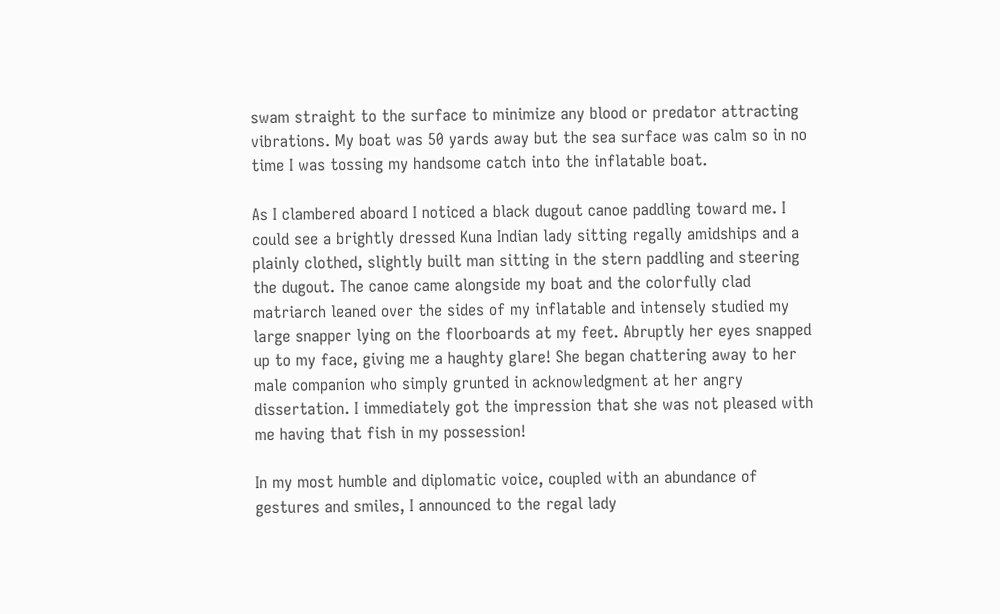swam straight to the surface to minimize any blood or predator attracting vibrations. My boat was 50 yards away but the sea surface was calm so in no time I was tossing my handsome catch into the inflatable boat.

As I clambered aboard I noticed a black dugout canoe paddling toward me. I could see a brightly dressed Kuna Indian lady sitting regally amidships and a plainly clothed, slightly built man sitting in the stern paddling and steering the dugout. The canoe came alongside my boat and the colorfully clad matriarch leaned over the sides of my inflatable and intensely studied my large snapper lying on the floorboards at my feet. Abruptly her eyes snapped up to my face, giving me a haughty glare! She began chattering away to her male companion who simply grunted in acknowledgment at her angry dissertation. I immediately got the impression that she was not pleased with me having that fish in my possession!

In my most humble and diplomatic voice, coupled with an abundance of gestures and smiles, I announced to the regal lady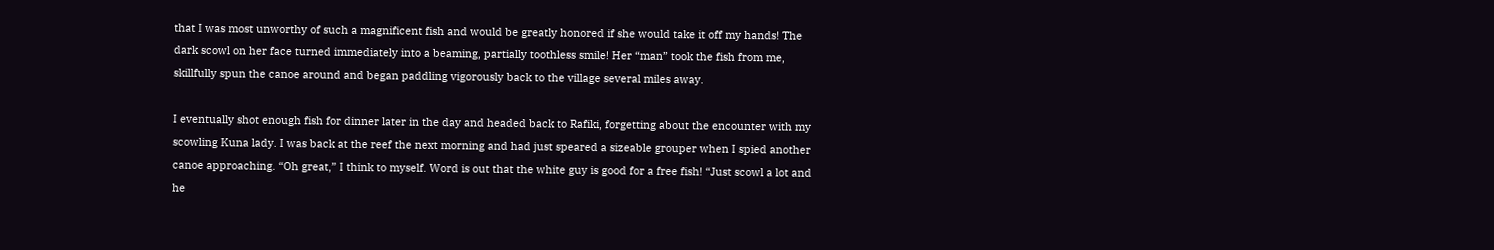that I was most unworthy of such a magnificent fish and would be greatly honored if she would take it off my hands! The dark scowl on her face turned immediately into a beaming, partially toothless smile! Her “man” took the fish from me, skillfully spun the canoe around and began paddling vigorously back to the village several miles away.

I eventually shot enough fish for dinner later in the day and headed back to Rafiki, forgetting about the encounter with my scowling Kuna lady. I was back at the reef the next morning and had just speared a sizeable grouper when I spied another canoe approaching. “Oh great,” I think to myself. Word is out that the white guy is good for a free fish! “Just scowl a lot and he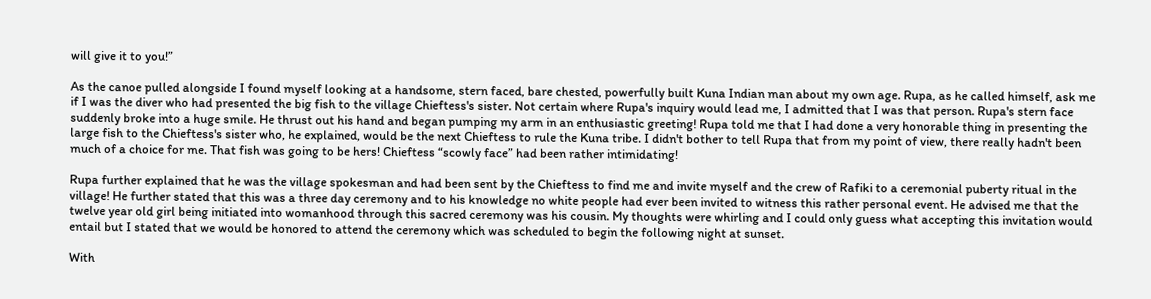will give it to you!”

As the canoe pulled alongside I found myself looking at a handsome, stern faced, bare chested, powerfully built Kuna Indian man about my own age. Rupa, as he called himself, ask me if I was the diver who had presented the big fish to the village Chieftess's sister. Not certain where Rupa's inquiry would lead me, I admitted that I was that person. Rupa's stern face suddenly broke into a huge smile. He thrust out his hand and began pumping my arm in an enthusiastic greeting! Rupa told me that I had done a very honorable thing in presenting the large fish to the Chieftess's sister who, he explained, would be the next Chieftess to rule the Kuna tribe. I didn't bother to tell Rupa that from my point of view, there really hadn't been much of a choice for me. That fish was going to be hers! Chieftess “scowly face” had been rather intimidating!

Rupa further explained that he was the village spokesman and had been sent by the Chieftess to find me and invite myself and the crew of Rafiki to a ceremonial puberty ritual in the village! He further stated that this was a three day ceremony and to his knowledge no white people had ever been invited to witness this rather personal event. He advised me that the twelve year old girl being initiated into womanhood through this sacred ceremony was his cousin. My thoughts were whirling and I could only guess what accepting this invitation would entail but I stated that we would be honored to attend the ceremony which was scheduled to begin the following night at sunset.

With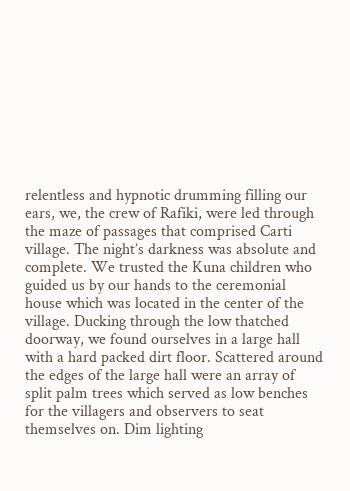relentless and hypnotic drumming filling our ears, we, the crew of Rafiki, were led through the maze of passages that comprised Carti village. The night’s darkness was absolute and complete. We trusted the Kuna children who guided us by our hands to the ceremonial house which was located in the center of the village. Ducking through the low thatched doorway, we found ourselves in a large hall with a hard packed dirt floor. Scattered around the edges of the large hall were an array of split palm trees which served as low benches for the villagers and observers to seat themselves on. Dim lighting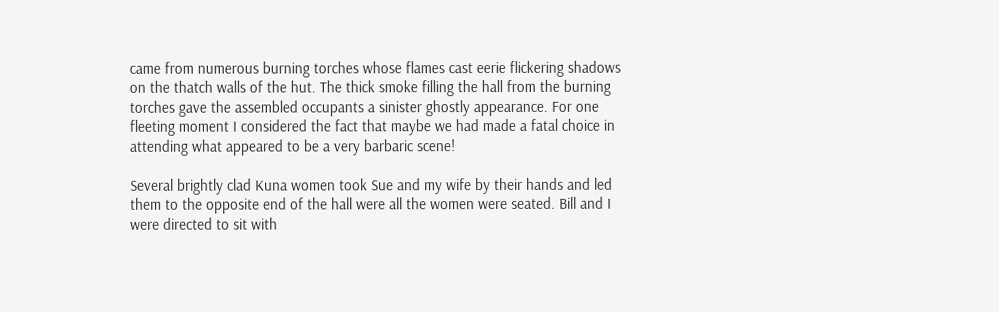came from numerous burning torches whose flames cast eerie flickering shadows on the thatch walls of the hut. The thick smoke filling the hall from the burning torches gave the assembled occupants a sinister ghostly appearance. For one fleeting moment I considered the fact that maybe we had made a fatal choice in attending what appeared to be a very barbaric scene!

Several brightly clad Kuna women took Sue and my wife by their hands and led them to the opposite end of the hall were all the women were seated. Bill and I were directed to sit with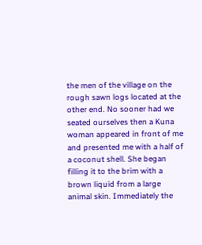the men of the village on the rough sawn logs located at the other end. No sooner had we seated ourselves then a Kuna woman appeared in front of me and presented me with a half of a coconut shell. She began filling it to the brim with a brown liquid from a large animal skin. Immediately the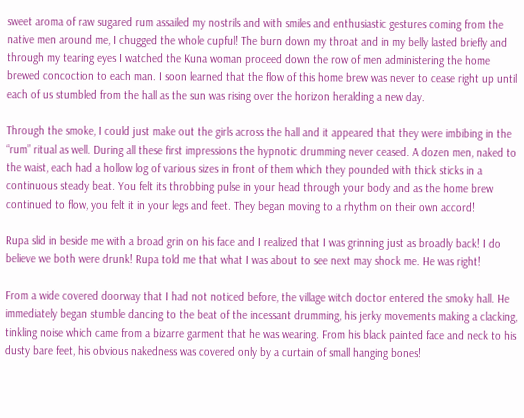sweet aroma of raw sugared rum assailed my nostrils and with smiles and enthusiastic gestures coming from the native men around me, I chugged the whole cupful! The burn down my throat and in my belly lasted briefly and through my tearing eyes I watched the Kuna woman proceed down the row of men administering the home brewed concoction to each man. I soon learned that the flow of this home brew was never to cease right up until each of us stumbled from the hall as the sun was rising over the horizon heralding a new day.

Through the smoke, I could just make out the girls across the hall and it appeared that they were imbibing in the “rum” ritual as well. During all these first impressions the hypnotic drumming never ceased. A dozen men, naked to the waist, each had a hollow log of various sizes in front of them which they pounded with thick sticks in a continuous steady beat. You felt its throbbing pulse in your head through your body and as the home brew continued to flow, you felt it in your legs and feet. They began moving to a rhythm on their own accord!

Rupa slid in beside me with a broad grin on his face and I realized that I was grinning just as broadly back! I do believe we both were drunk! Rupa told me that what I was about to see next may shock me. He was right!

From a wide covered doorway that I had not noticed before, the village witch doctor entered the smoky hall. He immediately began stumble dancing to the beat of the incessant drumming, his jerky movements making a clacking, tinkling noise which came from a bizarre garment that he was wearing. From his black painted face and neck to his dusty bare feet, his obvious nakedness was covered only by a curtain of small hanging bones!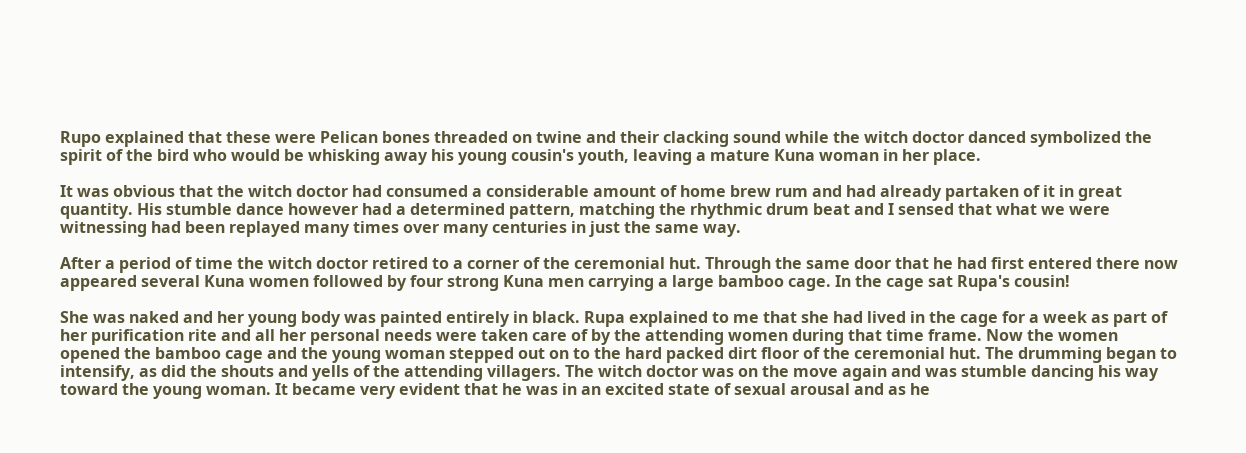Rupo explained that these were Pelican bones threaded on twine and their clacking sound while the witch doctor danced symbolized the spirit of the bird who would be whisking away his young cousin's youth, leaving a mature Kuna woman in her place.

It was obvious that the witch doctor had consumed a considerable amount of home brew rum and had already partaken of it in great quantity. His stumble dance however had a determined pattern, matching the rhythmic drum beat and I sensed that what we were witnessing had been replayed many times over many centuries in just the same way.

After a period of time the witch doctor retired to a corner of the ceremonial hut. Through the same door that he had first entered there now appeared several Kuna women followed by four strong Kuna men carrying a large bamboo cage. In the cage sat Rupa's cousin!

She was naked and her young body was painted entirely in black. Rupa explained to me that she had lived in the cage for a week as part of her purification rite and all her personal needs were taken care of by the attending women during that time frame. Now the women opened the bamboo cage and the young woman stepped out on to the hard packed dirt floor of the ceremonial hut. The drumming began to intensify, as did the shouts and yells of the attending villagers. The witch doctor was on the move again and was stumble dancing his way toward the young woman. It became very evident that he was in an excited state of sexual arousal and as he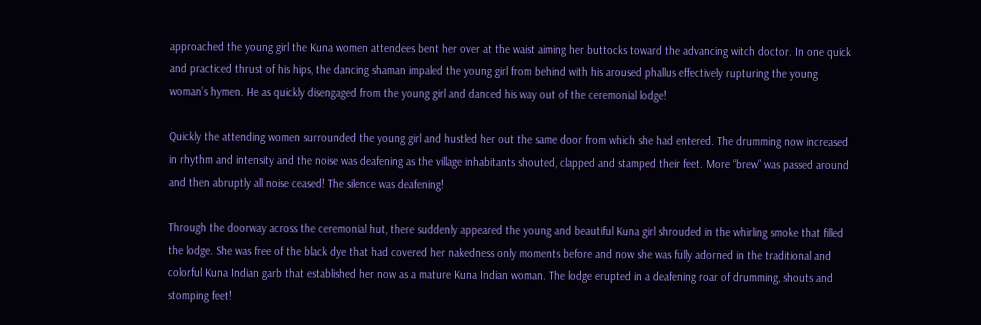approached the young girl the Kuna women attendees bent her over at the waist aiming her buttocks toward the advancing witch doctor. In one quick and practiced thrust of his hips, the dancing shaman impaled the young girl from behind with his aroused phallus effectively rupturing the young woman’s hymen. He as quickly disengaged from the young girl and danced his way out of the ceremonial lodge!

Quickly the attending women surrounded the young girl and hustled her out the same door from which she had entered. The drumming now increased in rhythm and intensity and the noise was deafening as the village inhabitants shouted, clapped and stamped their feet. More “brew” was passed around and then abruptly all noise ceased! The silence was deafening!

Through the doorway across the ceremonial hut, there suddenly appeared the young and beautiful Kuna girl shrouded in the whirling smoke that filled the lodge. She was free of the black dye that had covered her nakedness only moments before and now she was fully adorned in the traditional and colorful Kuna Indian garb that established her now as a mature Kuna Indian woman. The lodge erupted in a deafening roar of drumming, shouts and stomping feet!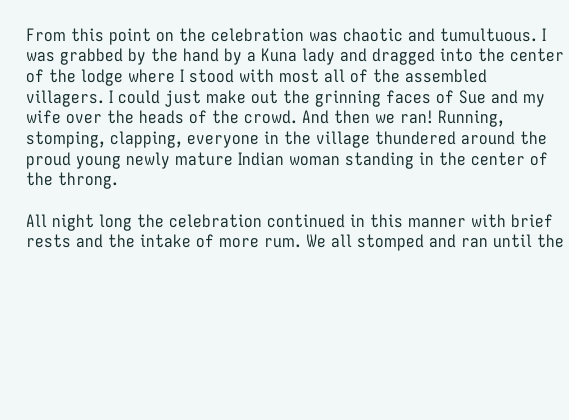From this point on the celebration was chaotic and tumultuous. I was grabbed by the hand by a Kuna lady and dragged into the center of the lodge where I stood with most all of the assembled villagers. I could just make out the grinning faces of Sue and my wife over the heads of the crowd. And then we ran! Running, stomping, clapping, everyone in the village thundered around the proud young newly mature Indian woman standing in the center of the throng.

All night long the celebration continued in this manner with brief rests and the intake of more rum. We all stomped and ran until the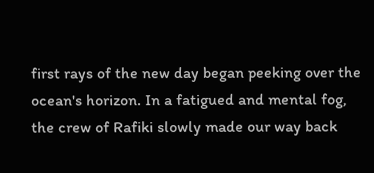first rays of the new day began peeking over the ocean's horizon. In a fatigued and mental fog, the crew of Rafiki slowly made our way back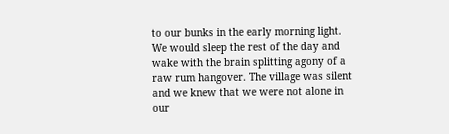to our bunks in the early morning light. We would sleep the rest of the day and wake with the brain splitting agony of a raw rum hangover. The village was silent and we knew that we were not alone in our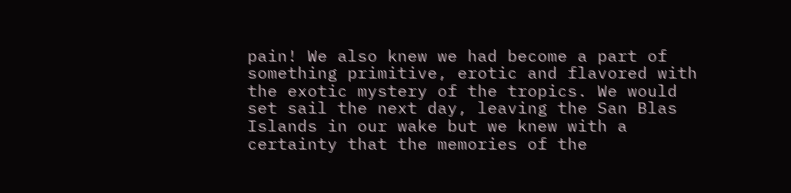pain! We also knew we had become a part of something primitive, erotic and flavored with the exotic mystery of the tropics. We would set sail the next day, leaving the San Blas Islands in our wake but we knew with a certainty that the memories of the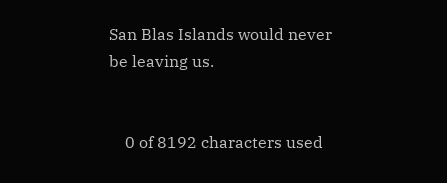San Blas Islands would never be leaving us.


    0 of 8192 characters used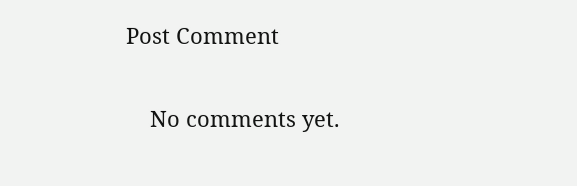Post Comment

    No comments yet.